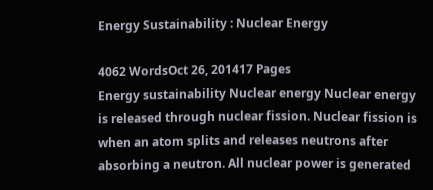Energy Sustainability : Nuclear Energy

4062 WordsOct 26, 201417 Pages
Energy sustainability Nuclear energy Nuclear energy is released through nuclear fission. Nuclear fission is when an atom splits and releases neutrons after absorbing a neutron. All nuclear power is generated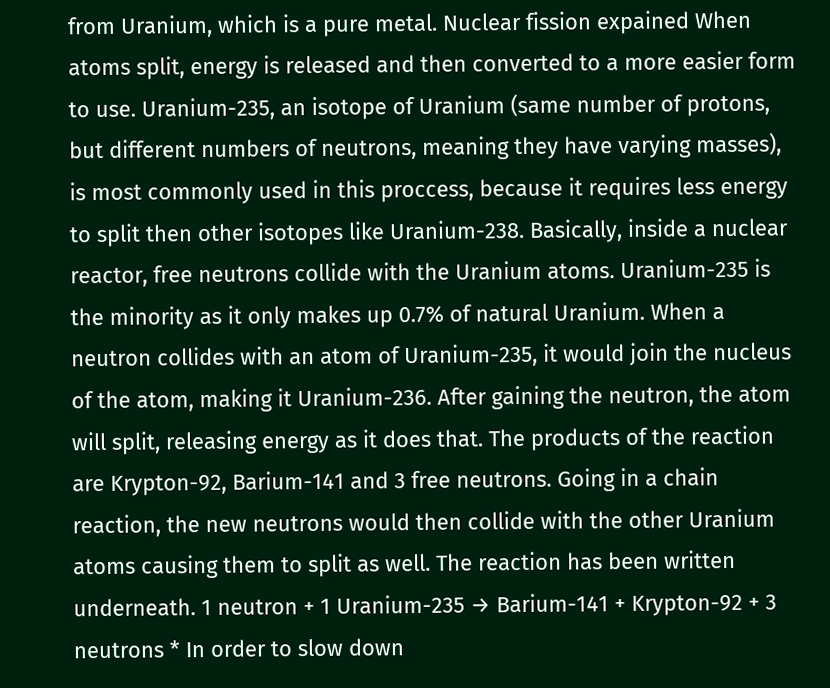from Uranium, which is a pure metal. Nuclear fission expained When atoms split, energy is released and then converted to a more easier form to use. Uranium-235, an isotope of Uranium (same number of protons, but different numbers of neutrons, meaning they have varying masses), is most commonly used in this proccess, because it requires less energy to split then other isotopes like Uranium-238. Basically, inside a nuclear reactor, free neutrons collide with the Uranium atoms. Uranium-235 is the minority as it only makes up 0.7% of natural Uranium. When a neutron collides with an atom of Uranium-235, it would join the nucleus of the atom, making it Uranium-236. After gaining the neutron, the atom will split, releasing energy as it does that. The products of the reaction are Krypton-92, Barium-141 and 3 free neutrons. Going in a chain reaction, the new neutrons would then collide with the other Uranium atoms causing them to split as well. The reaction has been written underneath. 1 neutron + 1 Uranium-235 → Barium-141 + Krypton-92 + 3 neutrons * In order to slow down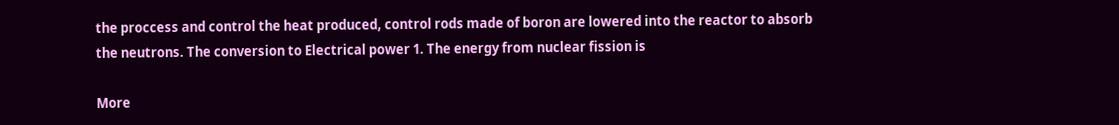the proccess and control the heat produced, control rods made of boron are lowered into the reactor to absorb the neutrons. The conversion to Electrical power 1. The energy from nuclear fission is

More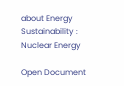about Energy Sustainability : Nuclear Energy

Open Document